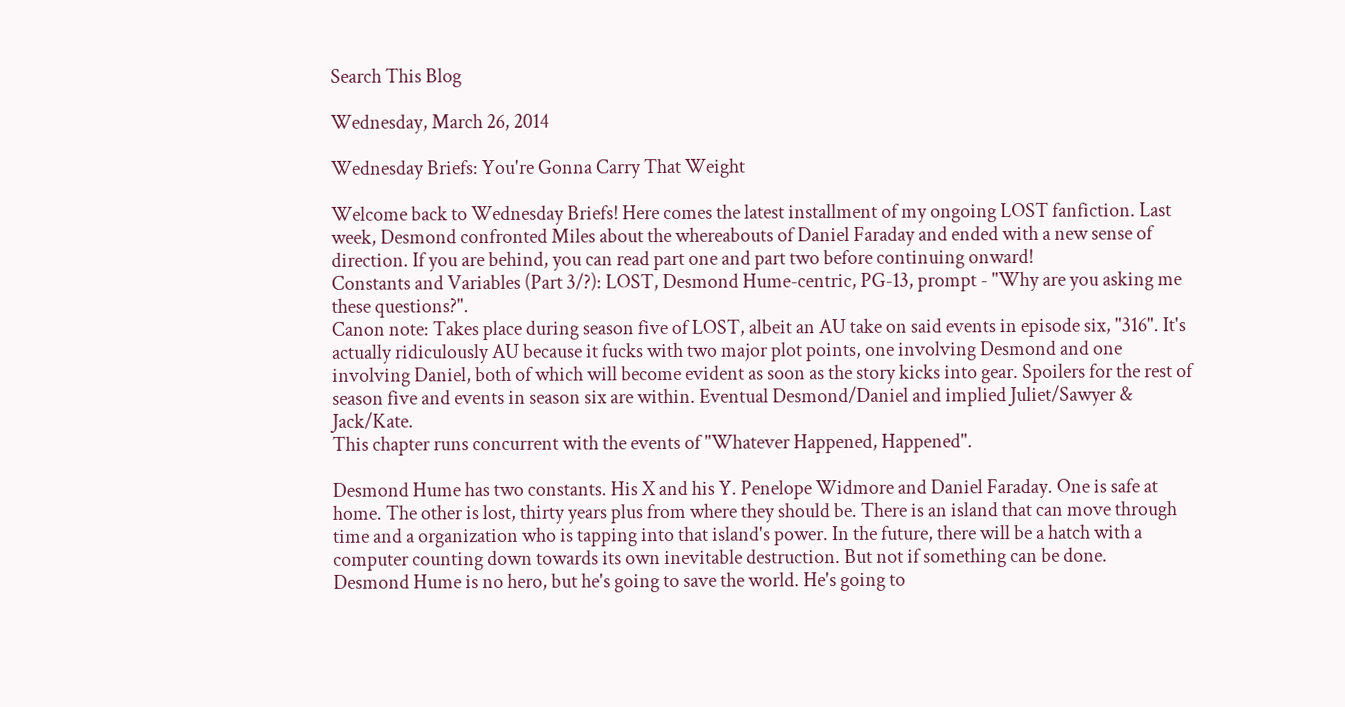Search This Blog

Wednesday, March 26, 2014

Wednesday Briefs: You're Gonna Carry That Weight

Welcome back to Wednesday Briefs! Here comes the latest installment of my ongoing LOST fanfiction. Last week, Desmond confronted Miles about the whereabouts of Daniel Faraday and ended with a new sense of direction. If you are behind, you can read part one and part two before continuing onward!
Constants and Variables (Part 3/?): LOST, Desmond Hume-centric, PG-13, prompt - "Why are you asking me these questions?".
Canon note: Takes place during season five of LOST, albeit an AU take on said events in episode six, "316". It's actually ridiculously AU because it fucks with two major plot points, one involving Desmond and one involving Daniel, both of which will become evident as soon as the story kicks into gear. Spoilers for the rest of season five and events in season six are within. Eventual Desmond/Daniel and implied Juliet/Sawyer & Jack/Kate.
This chapter runs concurrent with the events of "Whatever Happened, Happened".

Desmond Hume has two constants. His X and his Y. Penelope Widmore and Daniel Faraday. One is safe at home. The other is lost, thirty years plus from where they should be. There is an island that can move through time and a organization who is tapping into that island's power. In the future, there will be a hatch with a computer counting down towards its own inevitable destruction. But not if something can be done.
Desmond Hume is no hero, but he's going to save the world. He's going to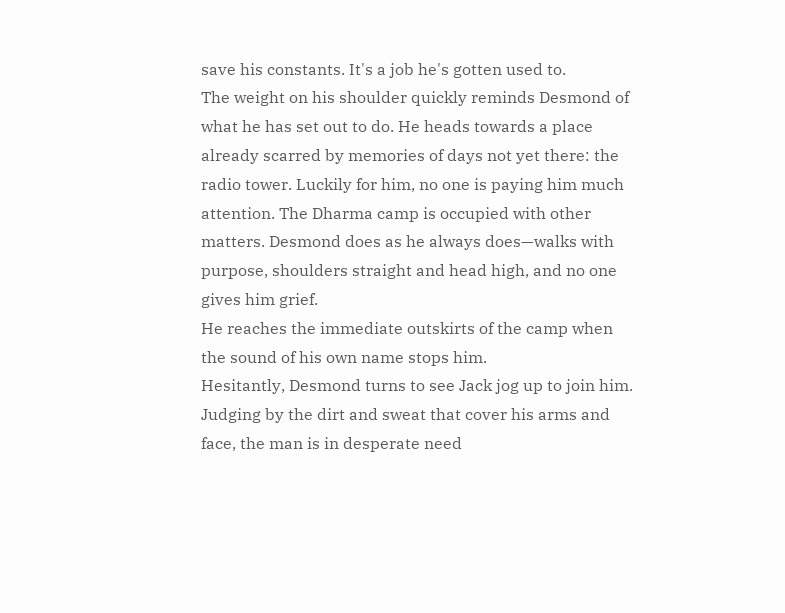save his constants. It's a job he's gotten used to.
The weight on his shoulder quickly reminds Desmond of what he has set out to do. He heads towards a place already scarred by memories of days not yet there: the radio tower. Luckily for him, no one is paying him much attention. The Dharma camp is occupied with other matters. Desmond does as he always does—walks with purpose, shoulders straight and head high, and no one gives him grief.
He reaches the immediate outskirts of the camp when the sound of his own name stops him.
Hesitantly, Desmond turns to see Jack jog up to join him. Judging by the dirt and sweat that cover his arms and face, the man is in desperate need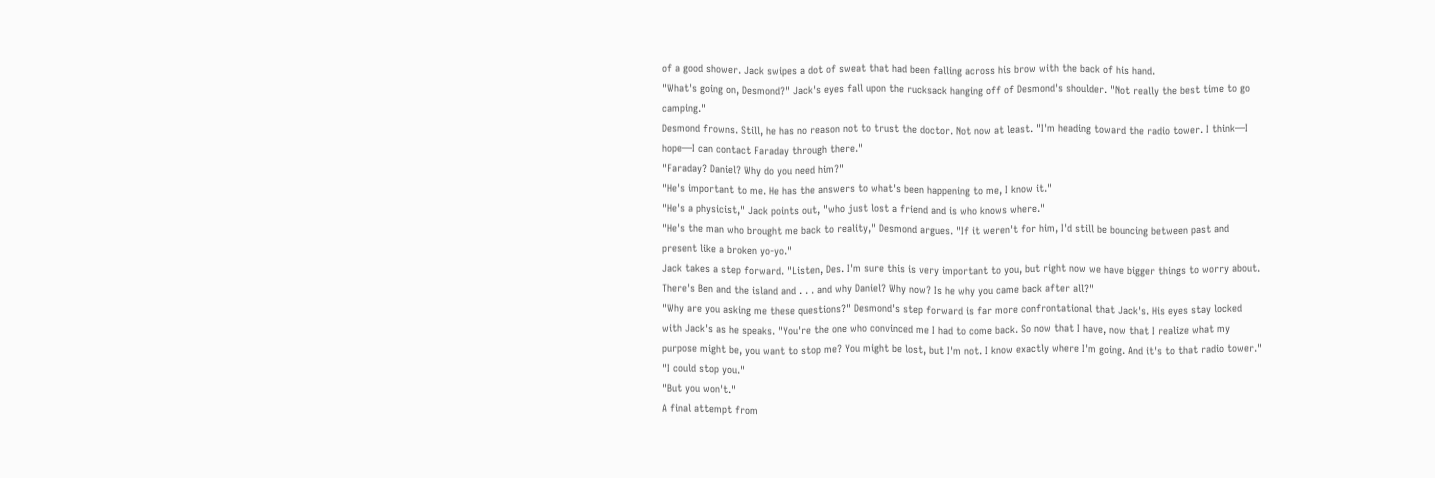of a good shower. Jack swipes a dot of sweat that had been falling across his brow with the back of his hand.
"What's going on, Desmond?" Jack's eyes fall upon the rucksack hanging off of Desmond's shoulder. "Not really the best time to go camping."
Desmond frowns. Still, he has no reason not to trust the doctor. Not now at least. "I'm heading toward the radio tower. I think—I hope—I can contact Faraday through there."
"Faraday? Daniel? Why do you need him?"
"He's important to me. He has the answers to what's been happening to me, I know it."
"He's a physicist," Jack points out, "who just lost a friend and is who knows where."
"He's the man who brought me back to reality," Desmond argues. "If it weren't for him, I'd still be bouncing between past and present like a broken yo-yo."
Jack takes a step forward. "Listen, Des. I'm sure this is very important to you, but right now we have bigger things to worry about. There's Ben and the island and . . . and why Daniel? Why now? Is he why you came back after all?"
"Why are you asking me these questions?" Desmond's step forward is far more confrontational that Jack's. His eyes stay locked with Jack's as he speaks. "You're the one who convinced me I had to come back. So now that I have, now that I realize what my purpose might be, you want to stop me? You might be lost, but I'm not. I know exactly where I'm going. And it's to that radio tower."
"I could stop you."
"But you won't."
A final attempt from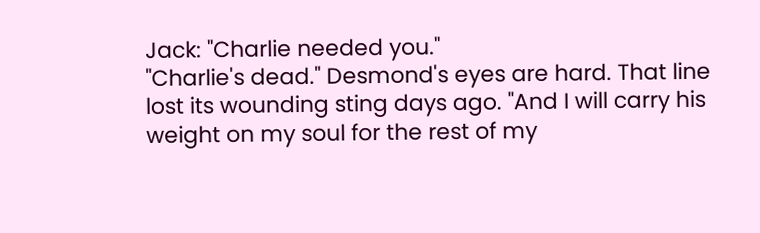Jack: "Charlie needed you."
"Charlie's dead." Desmond's eyes are hard. That line lost its wounding sting days ago. "And I will carry his weight on my soul for the rest of my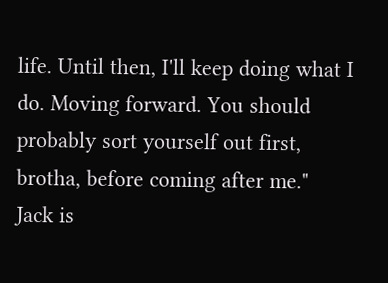life. Until then, I'll keep doing what I do. Moving forward. You should probably sort yourself out first, brotha, before coming after me."
Jack is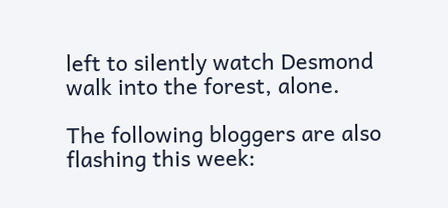left to silently watch Desmond walk into the forest, alone.

The following bloggers are also flashing this week: